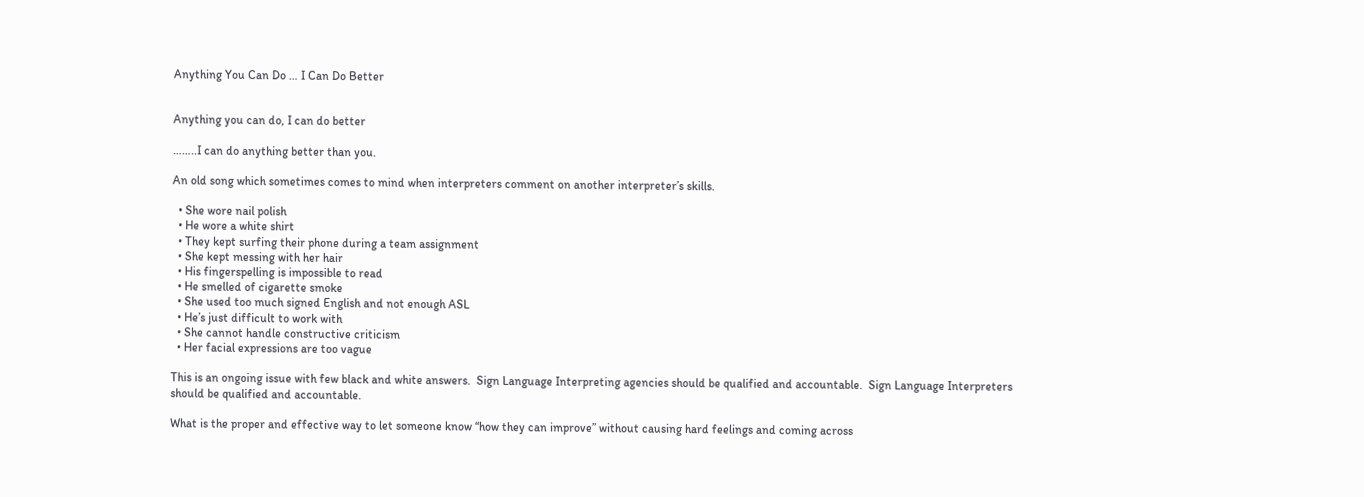Anything You Can Do … I Can Do Better


Anything you can do, I can do better

……..I can do anything better than you.

An old song which sometimes comes to mind when interpreters comment on another interpreter’s skills.

  • She wore nail polish
  • He wore a white shirt
  • They kept surfing their phone during a team assignment
  • She kept messing with her hair
  • His fingerspelling is impossible to read
  • He smelled of cigarette smoke
  • She used too much signed English and not enough ASL
  • He’s just difficult to work with
  • She cannot handle constructive criticism
  • Her facial expressions are too vague

This is an ongoing issue with few black and white answers.  Sign Language Interpreting agencies should be qualified and accountable.  Sign Language Interpreters should be qualified and accountable.

What is the proper and effective way to let someone know “how they can improve” without causing hard feelings and coming across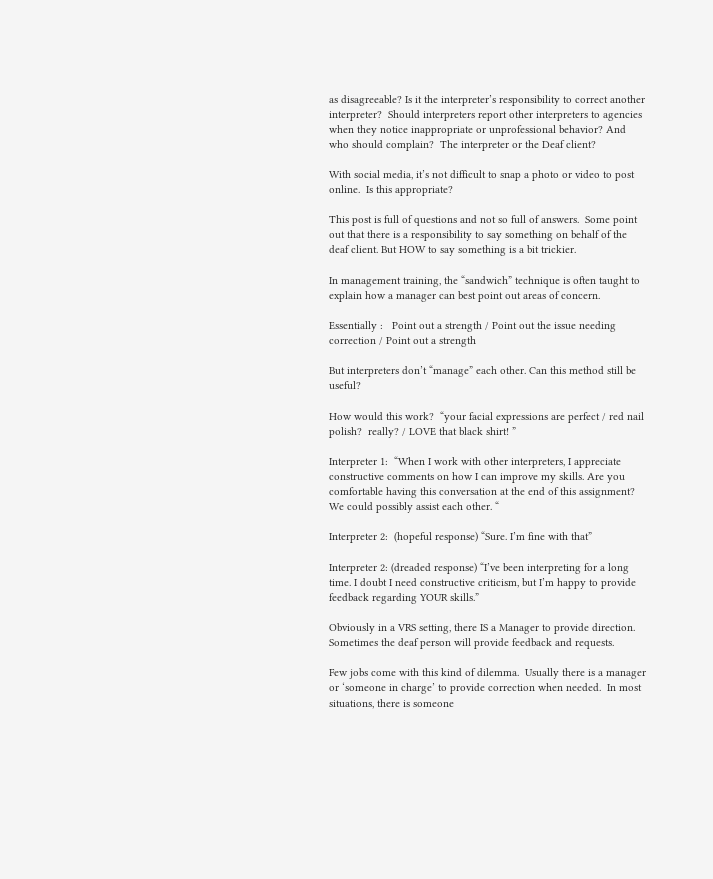as disagreeable? Is it the interpreter’s responsibility to correct another interpreter?  Should interpreters report other interpreters to agencies when they notice inappropriate or unprofessional behavior? And who should complain?  The interpreter or the Deaf client?

With social media, it’s not difficult to snap a photo or video to post online.  Is this appropriate?

This post is full of questions and not so full of answers.  Some point out that there is a responsibility to say something on behalf of the deaf client. But HOW to say something is a bit trickier.

In management training, the “sandwich” technique is often taught to explain how a manager can best point out areas of concern.

Essentially :   Point out a strength / Point out the issue needing correction / Point out a strength

But interpreters don’t “manage” each other. Can this method still be useful?

How would this work?  “your facial expressions are perfect / red nail polish?  really? / LOVE that black shirt! ”

Interpreter 1:  “When I work with other interpreters, I appreciate constructive comments on how I can improve my skills. Are you comfortable having this conversation at the end of this assignment? We could possibly assist each other. “

Interpreter 2:  (hopeful response) “Sure. I’m fine with that”

Interpreter 2: (dreaded response) “I’ve been interpreting for a long time. I doubt I need constructive criticism, but I’m happy to provide feedback regarding YOUR skills.”

Obviously in a VRS setting, there IS a Manager to provide direction. Sometimes the deaf person will provide feedback and requests.

Few jobs come with this kind of dilemma.  Usually there is a manager or ‘someone in charge’ to provide correction when needed.  In most situations, there is someone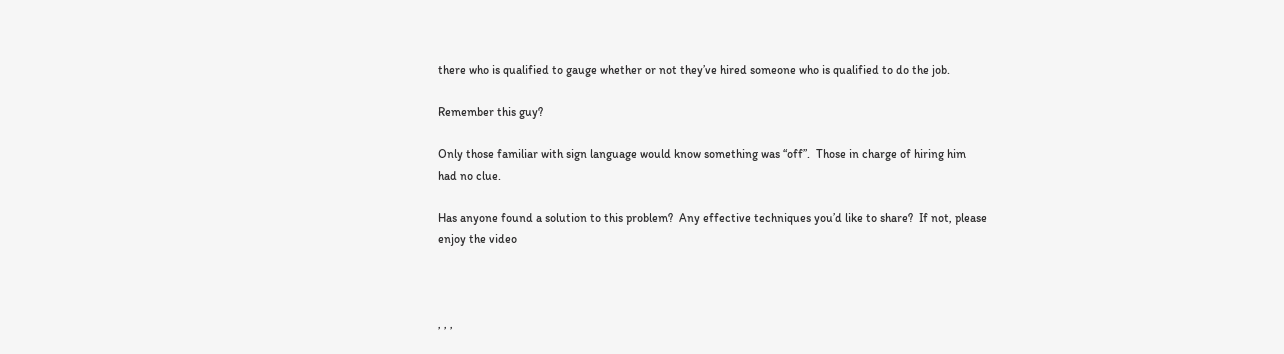there who is qualified to gauge whether or not they’ve hired someone who is qualified to do the job.

Remember this guy?

Only those familiar with sign language would know something was “off”.  Those in charge of hiring him had no clue.

Has anyone found a solution to this problem?  Any effective techniques you’d like to share?  If not, please enjoy the video



, , ,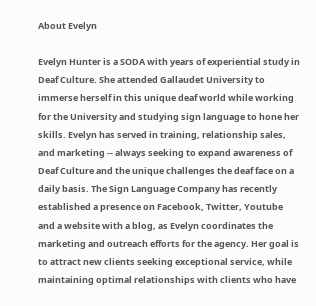About Evelyn

Evelyn Hunter is a SODA with years of experiential study in Deaf Culture. She attended Gallaudet University to immerse herself in this unique deaf world while working for the University and studying sign language to hone her skills. Evelyn has served in training, relationship sales, and marketing -- always seeking to expand awareness of Deaf Culture and the unique challenges the deaf face on a daily basis. The Sign Language Company has recently established a presence on Facebook, Twitter, Youtube and a website with a blog, as Evelyn coordinates the marketing and outreach efforts for the agency. Her goal is to attract new clients seeking exceptional service, while maintaining optimal relationships with clients who have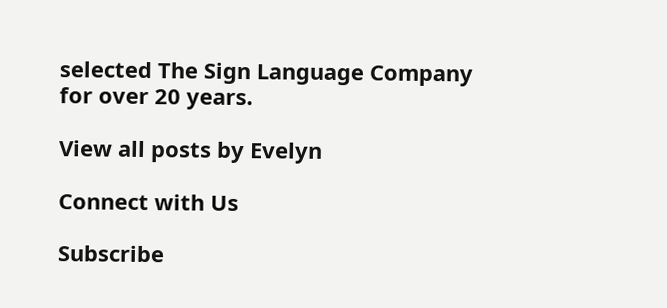selected The Sign Language Company for over 20 years.

View all posts by Evelyn

Connect with Us

Subscribe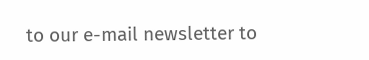to our e-mail newsletter to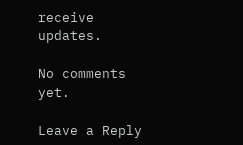receive updates.

No comments yet.

Leave a Reply